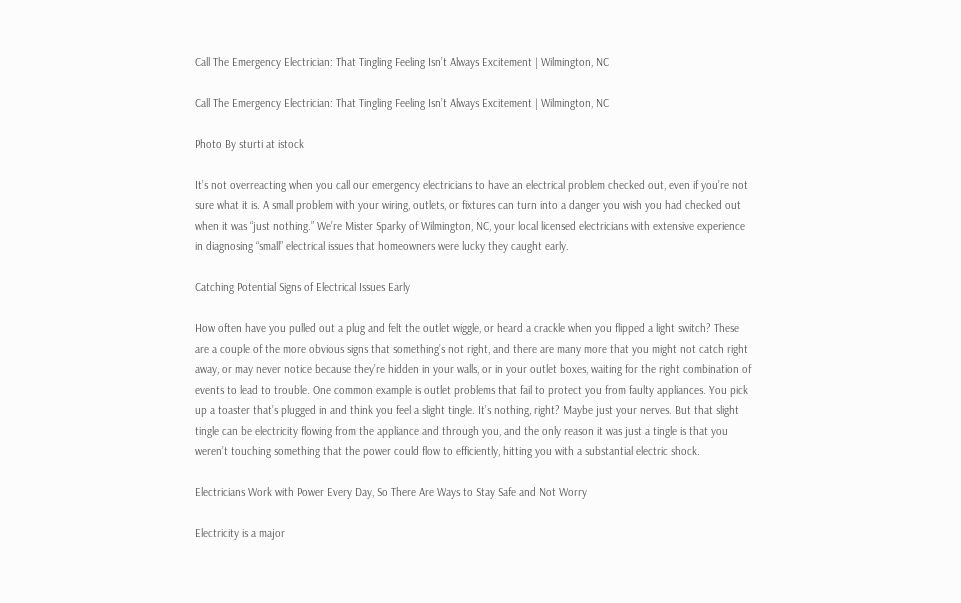Call The Emergency Electrician: That Tingling Feeling Isn’t Always Excitement | Wilmington, NC

Call The Emergency Electrician: That Tingling Feeling Isn’t Always Excitement | Wilmington, NC

Photo By sturti at istock

It’s not overreacting when you call our emergency electricians to have an electrical problem checked out, even if you’re not sure what it is. A small problem with your wiring, outlets, or fixtures can turn into a danger you wish you had checked out when it was “just nothing.” We’re Mister Sparky of Wilmington, NC, your local licensed electricians with extensive experience in diagnosing “small” electrical issues that homeowners were lucky they caught early.

Catching Potential Signs of Electrical Issues Early

How often have you pulled out a plug and felt the outlet wiggle, or heard a crackle when you flipped a light switch? These are a couple of the more obvious signs that something’s not right, and there are many more that you might not catch right away, or may never notice because they’re hidden in your walls, or in your outlet boxes, waiting for the right combination of events to lead to trouble. One common example is outlet problems that fail to protect you from faulty appliances. You pick up a toaster that’s plugged in and think you feel a slight tingle. It’s nothing, right? Maybe just your nerves. But that slight tingle can be electricity flowing from the appliance and through you, and the only reason it was just a tingle is that you weren’t touching something that the power could flow to efficiently, hitting you with a substantial electric shock.

Electricians Work with Power Every Day, So There Are Ways to Stay Safe and Not Worry

Electricity is a major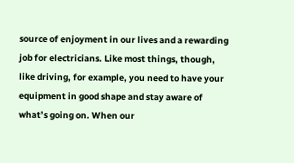source of enjoyment in our lives and a rewarding job for electricians. Like most things, though, like driving, for example, you need to have your equipment in good shape and stay aware of what’s going on. When our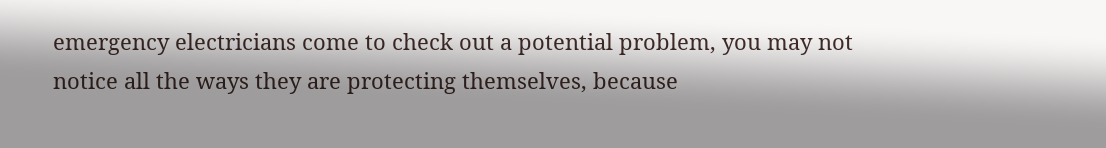emergency electricians come to check out a potential problem, you may not notice all the ways they are protecting themselves, because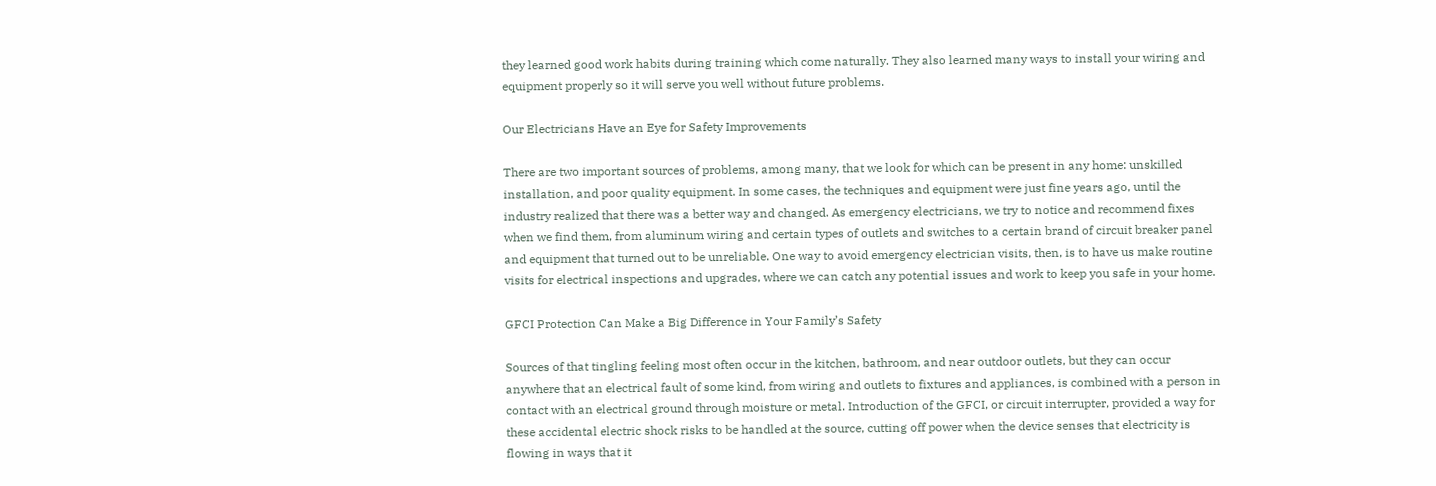they learned good work habits during training which come naturally. They also learned many ways to install your wiring and equipment properly so it will serve you well without future problems.

Our Electricians Have an Eye for Safety Improvements

There are two important sources of problems, among many, that we look for which can be present in any home: unskilled installation, and poor quality equipment. In some cases, the techniques and equipment were just fine years ago, until the industry realized that there was a better way and changed. As emergency electricians, we try to notice and recommend fixes when we find them, from aluminum wiring and certain types of outlets and switches to a certain brand of circuit breaker panel and equipment that turned out to be unreliable. One way to avoid emergency electrician visits, then, is to have us make routine visits for electrical inspections and upgrades, where we can catch any potential issues and work to keep you safe in your home.

GFCI Protection Can Make a Big Difference in Your Family’s Safety

Sources of that tingling feeling most often occur in the kitchen, bathroom, and near outdoor outlets, but they can occur anywhere that an electrical fault of some kind, from wiring and outlets to fixtures and appliances, is combined with a person in contact with an electrical ground through moisture or metal. Introduction of the GFCI, or circuit interrupter, provided a way for these accidental electric shock risks to be handled at the source, cutting off power when the device senses that electricity is flowing in ways that it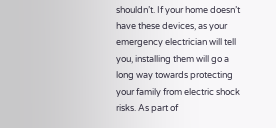shouldn’t. If your home doesn’t have these devices, as your emergency electrician will tell you, installing them will go a long way towards protecting your family from electric shock risks. As part of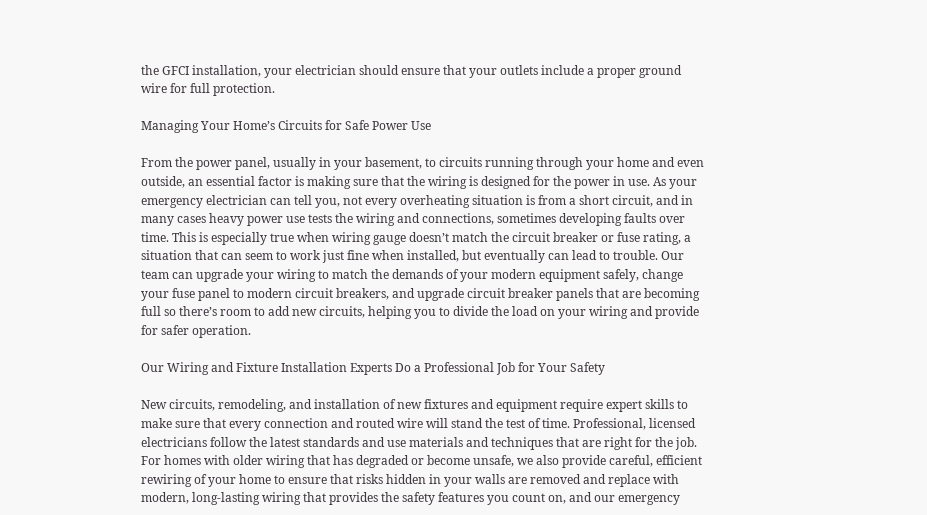the GFCI installation, your electrician should ensure that your outlets include a proper ground wire for full protection.

Managing Your Home’s Circuits for Safe Power Use

From the power panel, usually in your basement, to circuits running through your home and even outside, an essential factor is making sure that the wiring is designed for the power in use. As your emergency electrician can tell you, not every overheating situation is from a short circuit, and in many cases heavy power use tests the wiring and connections, sometimes developing faults over time. This is especially true when wiring gauge doesn’t match the circuit breaker or fuse rating, a situation that can seem to work just fine when installed, but eventually can lead to trouble. Our team can upgrade your wiring to match the demands of your modern equipment safely, change your fuse panel to modern circuit breakers, and upgrade circuit breaker panels that are becoming full so there’s room to add new circuits, helping you to divide the load on your wiring and provide for safer operation.

Our Wiring and Fixture Installation Experts Do a Professional Job for Your Safety

New circuits, remodeling, and installation of new fixtures and equipment require expert skills to make sure that every connection and routed wire will stand the test of time. Professional, licensed electricians follow the latest standards and use materials and techniques that are right for the job. For homes with older wiring that has degraded or become unsafe, we also provide careful, efficient rewiring of your home to ensure that risks hidden in your walls are removed and replace with modern, long-lasting wiring that provides the safety features you count on, and our emergency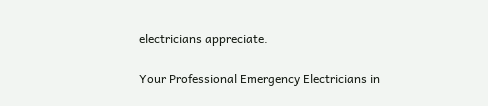electricians appreciate.

Your Professional Emergency Electricians in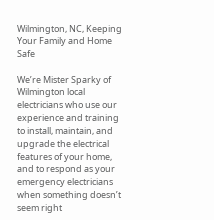Wilmington, NC, Keeping Your Family and Home Safe

We’re Mister Sparky of Wilmington local electricians who use our experience and training to install, maintain, and upgrade the electrical features of your home, and to respond as your emergency electricians when something doesn’t seem right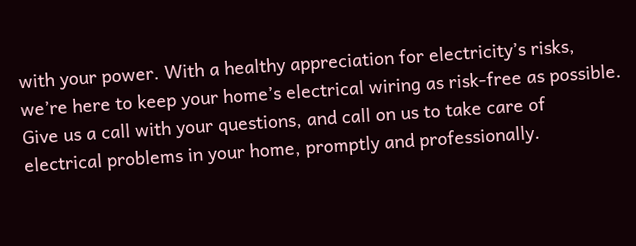with your power. With a healthy appreciation for electricity’s risks, we’re here to keep your home’s electrical wiring as risk-free as possible. Give us a call with your questions, and call on us to take care of electrical problems in your home, promptly and professionally.